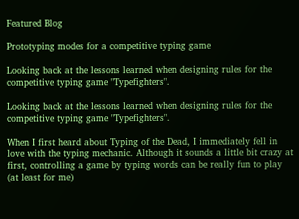Featured Blog

Prototyping modes for a competitive typing game

Looking back at the lessons learned when designing rules for the competitive typing game "Typefighters".

Looking back at the lessons learned when designing rules for the competitive typing game "Typefighters".

When I first heard about Typing of the Dead, I immediately fell in love with the typing mechanic. Although it sounds a little bit crazy at first, controlling a game by typing words can be really fun to play (at least for me)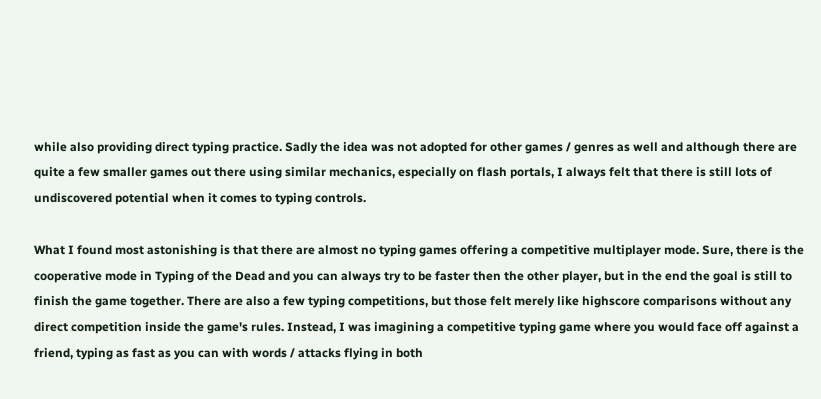while also providing direct typing practice. Sadly the idea was not adopted for other games / genres as well and although there are quite a few smaller games out there using similar mechanics, especially on flash portals, I always felt that there is still lots of undiscovered potential when it comes to typing controls.

What I found most astonishing is that there are almost no typing games offering a competitive multiplayer mode. Sure, there is the cooperative mode in Typing of the Dead and you can always try to be faster then the other player, but in the end the goal is still to finish the game together. There are also a few typing competitions, but those felt merely like highscore comparisons without any direct competition inside the game's rules. Instead, I was imagining a competitive typing game where you would face off against a friend, typing as fast as you can with words / attacks flying in both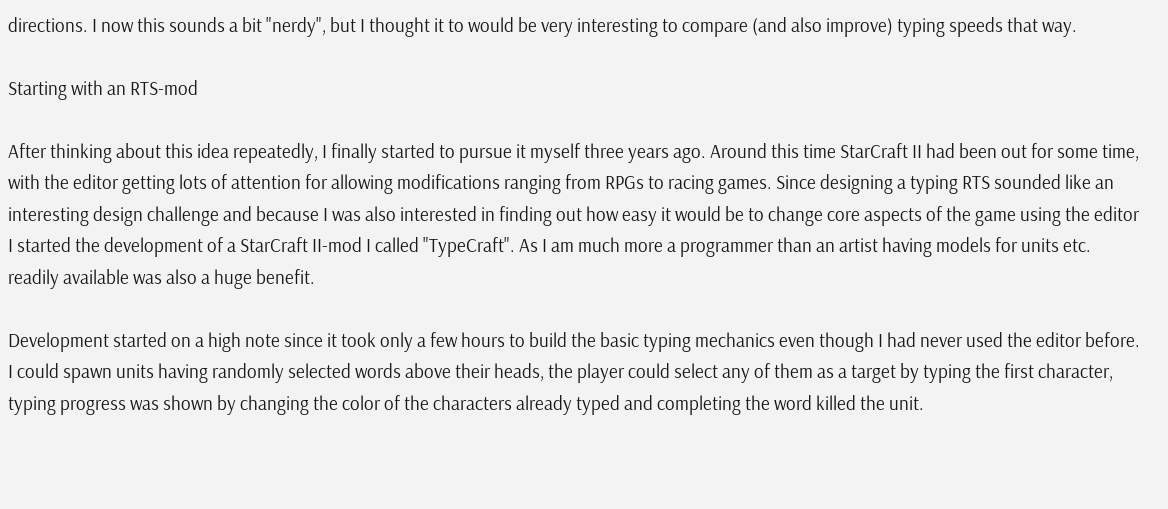directions. I now this sounds a bit "nerdy", but I thought it to would be very interesting to compare (and also improve) typing speeds that way.

Starting with an RTS-mod

After thinking about this idea repeatedly, I finally started to pursue it myself three years ago. Around this time StarCraft II had been out for some time, with the editor getting lots of attention for allowing modifications ranging from RPGs to racing games. Since designing a typing RTS sounded like an interesting design challenge and because I was also interested in finding out how easy it would be to change core aspects of the game using the editor I started the development of a StarCraft II-mod I called "TypeCraft". As I am much more a programmer than an artist having models for units etc. readily available was also a huge benefit.

Development started on a high note since it took only a few hours to build the basic typing mechanics even though I had never used the editor before. I could spawn units having randomly selected words above their heads, the player could select any of them as a target by typing the first character, typing progress was shown by changing the color of the characters already typed and completing the word killed the unit.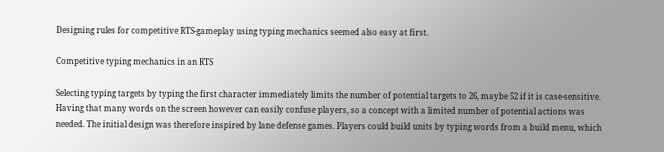Designing rules for competitive RTS-gameplay using typing mechanics seemed also easy at first.

Competitive typing mechanics in an RTS

Selecting typing targets by typing the first character immediately limits the number of potential targets to 26, maybe 52 if it is case-sensitive. Having that many words on the screen however can easily confuse players, so a concept with a limited number of potential actions was needed. The initial design was therefore inspired by lane defense games. Players could build units by typing words from a build menu, which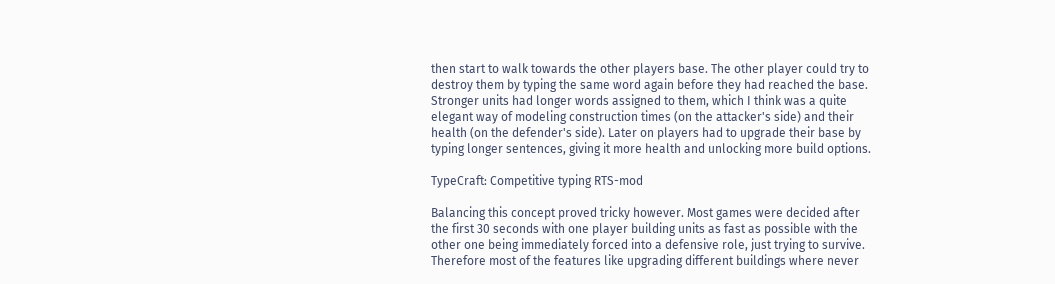then start to walk towards the other players base. The other player could try to destroy them by typing the same word again before they had reached the base. Stronger units had longer words assigned to them, which I think was a quite elegant way of modeling construction times (on the attacker's side) and their health (on the defender's side). Later on players had to upgrade their base by typing longer sentences, giving it more health and unlocking more build options.

TypeCraft: Competitive typing RTS-mod

Balancing this concept proved tricky however. Most games were decided after the first 30 seconds with one player building units as fast as possible with the other one being immediately forced into a defensive role, just trying to survive. Therefore most of the features like upgrading different buildings where never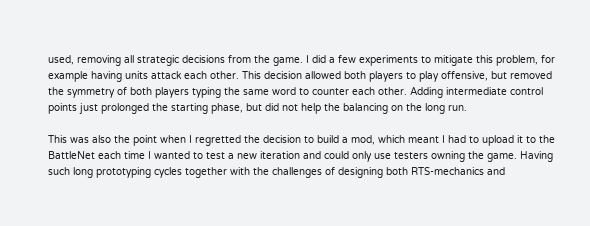used, removing all strategic decisions from the game. I did a few experiments to mitigate this problem, for example having units attack each other. This decision allowed both players to play offensive, but removed the symmetry of both players typing the same word to counter each other. Adding intermediate control points just prolonged the starting phase, but did not help the balancing on the long run.

This was also the point when I regretted the decision to build a mod, which meant I had to upload it to the BattleNet each time I wanted to test a new iteration and could only use testers owning the game. Having such long prototyping cycles together with the challenges of designing both RTS-mechanics and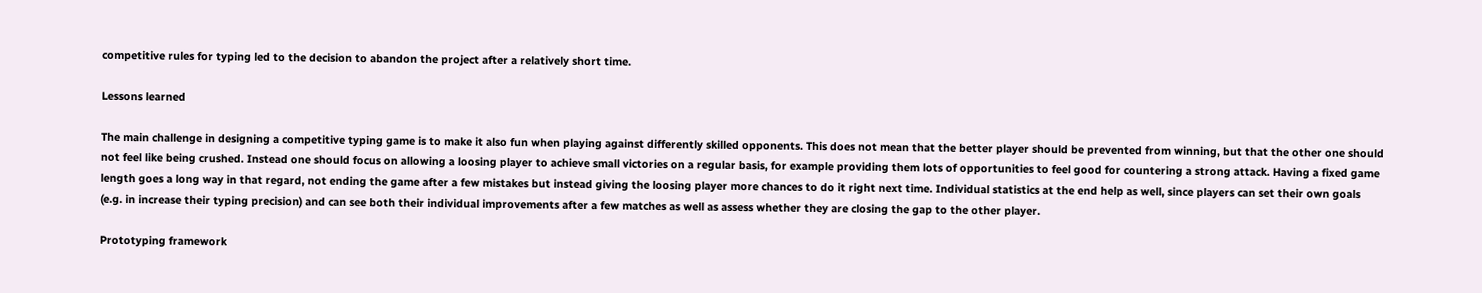competitive rules for typing led to the decision to abandon the project after a relatively short time.

Lessons learned

The main challenge in designing a competitive typing game is to make it also fun when playing against differently skilled opponents. This does not mean that the better player should be prevented from winning, but that the other one should not feel like being crushed. Instead one should focus on allowing a loosing player to achieve small victories on a regular basis, for example providing them lots of opportunities to feel good for countering a strong attack. Having a fixed game length goes a long way in that regard, not ending the game after a few mistakes but instead giving the loosing player more chances to do it right next time. Individual statistics at the end help as well, since players can set their own goals (e.g. in increase their typing precision) and can see both their individual improvements after a few matches as well as assess whether they are closing the gap to the other player.

Prototyping framework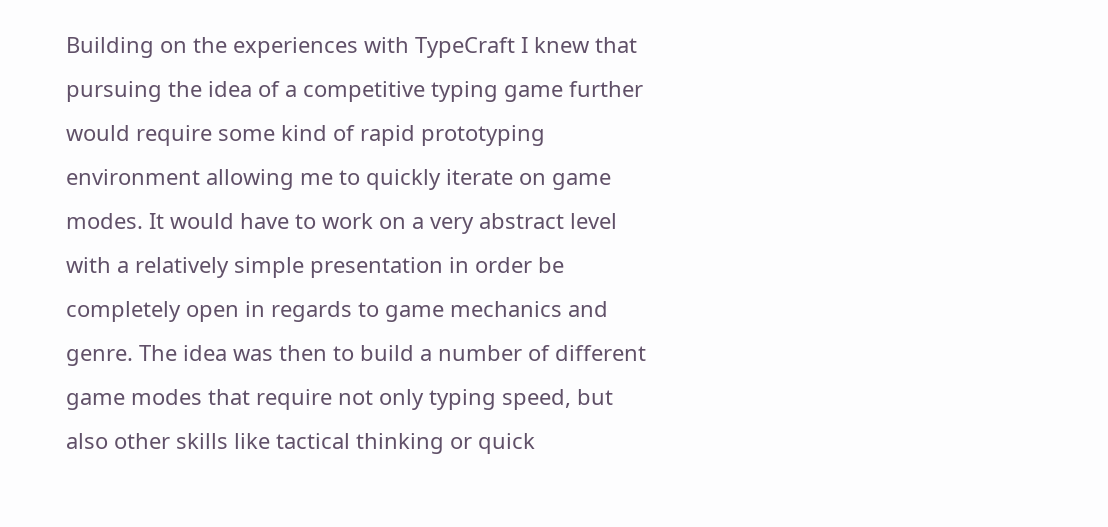Building on the experiences with TypeCraft I knew that pursuing the idea of a competitive typing game further would require some kind of rapid prototyping environment allowing me to quickly iterate on game modes. It would have to work on a very abstract level with a relatively simple presentation in order be completely open in regards to game mechanics and genre. The idea was then to build a number of different game modes that require not only typing speed, but also other skills like tactical thinking or quick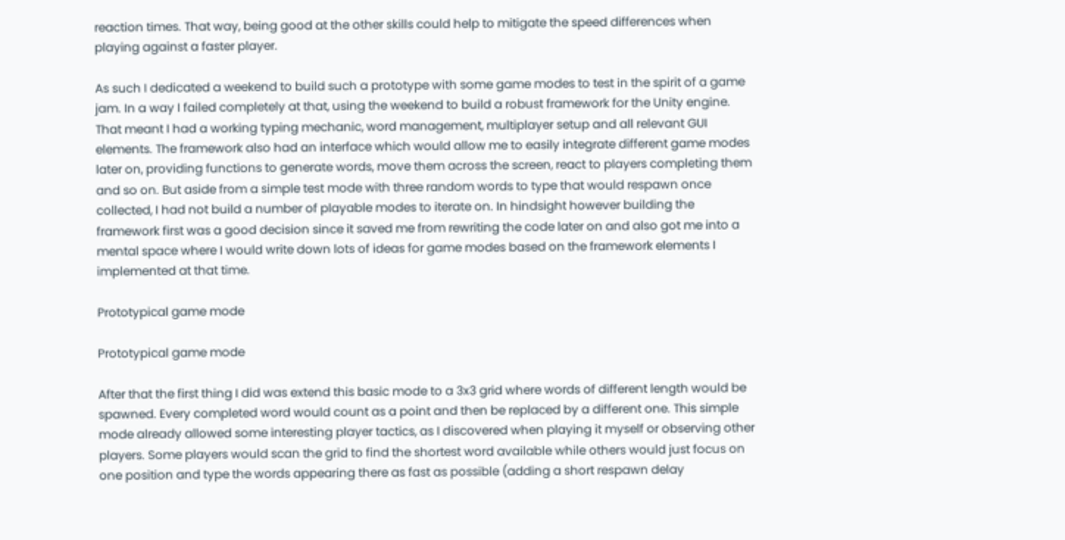reaction times. That way, being good at the other skills could help to mitigate the speed differences when playing against a faster player.

As such I dedicated a weekend to build such a prototype with some game modes to test in the spirit of a game jam. In a way I failed completely at that, using the weekend to build a robust framework for the Unity engine. That meant I had a working typing mechanic, word management, multiplayer setup and all relevant GUI elements. The framework also had an interface which would allow me to easily integrate different game modes later on, providing functions to generate words, move them across the screen, react to players completing them and so on. But aside from a simple test mode with three random words to type that would respawn once collected, I had not build a number of playable modes to iterate on. In hindsight however building the framework first was a good decision since it saved me from rewriting the code later on and also got me into a mental space where I would write down lots of ideas for game modes based on the framework elements I implemented at that time.

Prototypical game mode

Prototypical game mode

After that the first thing I did was extend this basic mode to a 3x3 grid where words of different length would be spawned. Every completed word would count as a point and then be replaced by a different one. This simple mode already allowed some interesting player tactics, as I discovered when playing it myself or observing other players. Some players would scan the grid to find the shortest word available while others would just focus on one position and type the words appearing there as fast as possible (adding a short respawn delay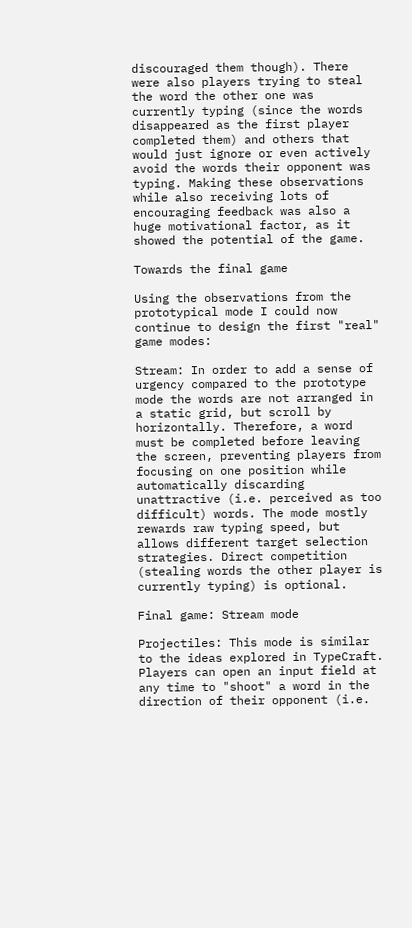discouraged them though). There were also players trying to steal the word the other one was currently typing (since the words disappeared as the first player completed them) and others that would just ignore or even actively avoid the words their opponent was typing. Making these observations while also receiving lots of encouraging feedback was also a huge motivational factor, as it showed the potential of the game.

Towards the final game

Using the observations from the prototypical mode I could now continue to design the first "real" game modes:

Stream: In order to add a sense of urgency compared to the prototype mode the words are not arranged in a static grid, but scroll by horizontally. Therefore, a word must be completed before leaving the screen, preventing players from focusing on one position while automatically discarding unattractive (i.e. perceived as too difficult) words. The mode mostly rewards raw typing speed, but allows different target selection strategies. Direct competition (stealing words the other player is currently typing) is optional.

Final game: Stream mode

Projectiles: This mode is similar to the ideas explored in TypeCraft. Players can open an input field at any time to "shoot" a word in the direction of their opponent (i.e.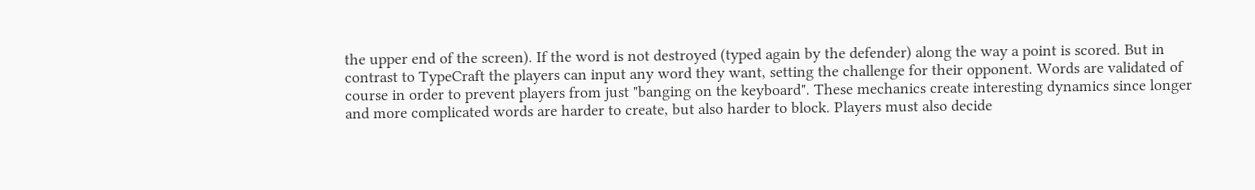the upper end of the screen). If the word is not destroyed (typed again by the defender) along the way a point is scored. But in contrast to TypeCraft the players can input any word they want, setting the challenge for their opponent. Words are validated of course in order to prevent players from just "banging on the keyboard". These mechanics create interesting dynamics since longer and more complicated words are harder to create, but also harder to block. Players must also decide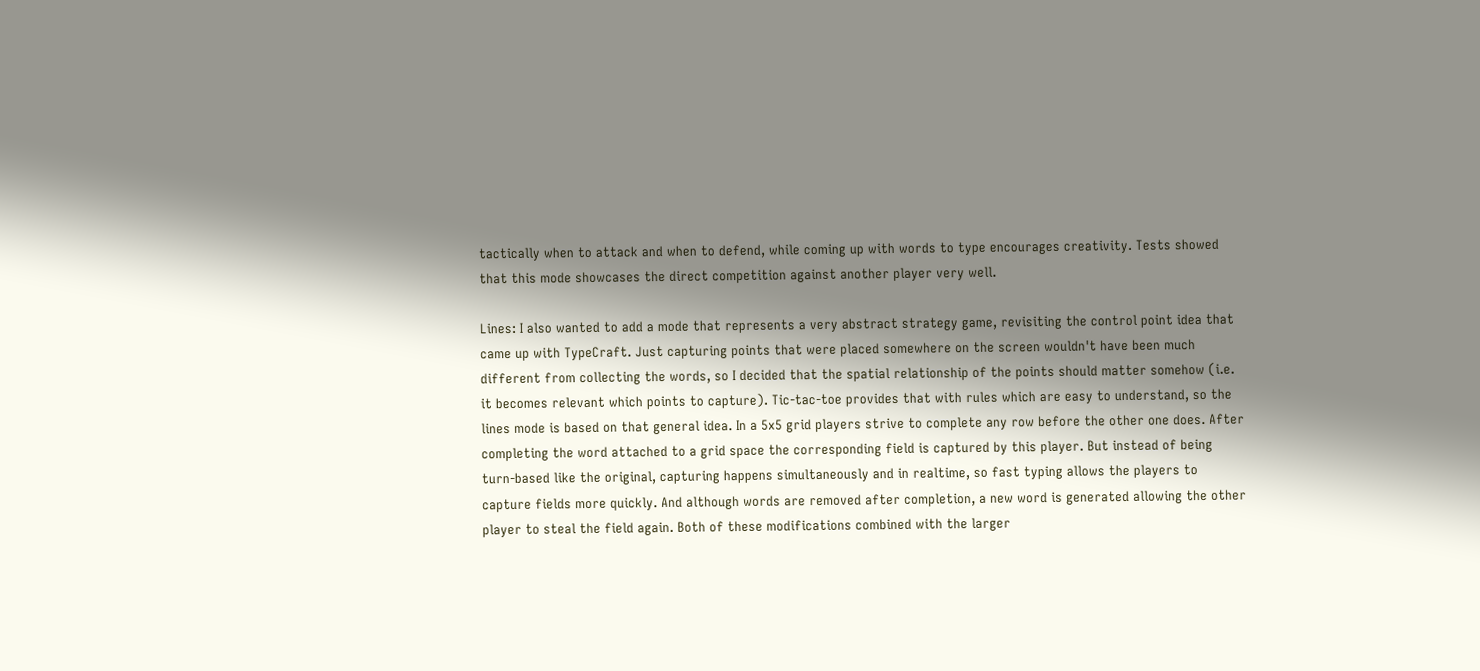tactically when to attack and when to defend, while coming up with words to type encourages creativity. Tests showed that this mode showcases the direct competition against another player very well.

Lines: I also wanted to add a mode that represents a very abstract strategy game, revisiting the control point idea that came up with TypeCraft. Just capturing points that were placed somewhere on the screen wouldn't have been much different from collecting the words, so I decided that the spatial relationship of the points should matter somehow (i.e. it becomes relevant which points to capture). Tic-tac-toe provides that with rules which are easy to understand, so the lines mode is based on that general idea. In a 5x5 grid players strive to complete any row before the other one does. After completing the word attached to a grid space the corresponding field is captured by this player. But instead of being turn-based like the original, capturing happens simultaneously and in realtime, so fast typing allows the players to capture fields more quickly. And although words are removed after completion, a new word is generated allowing the other player to steal the field again. Both of these modifications combined with the larger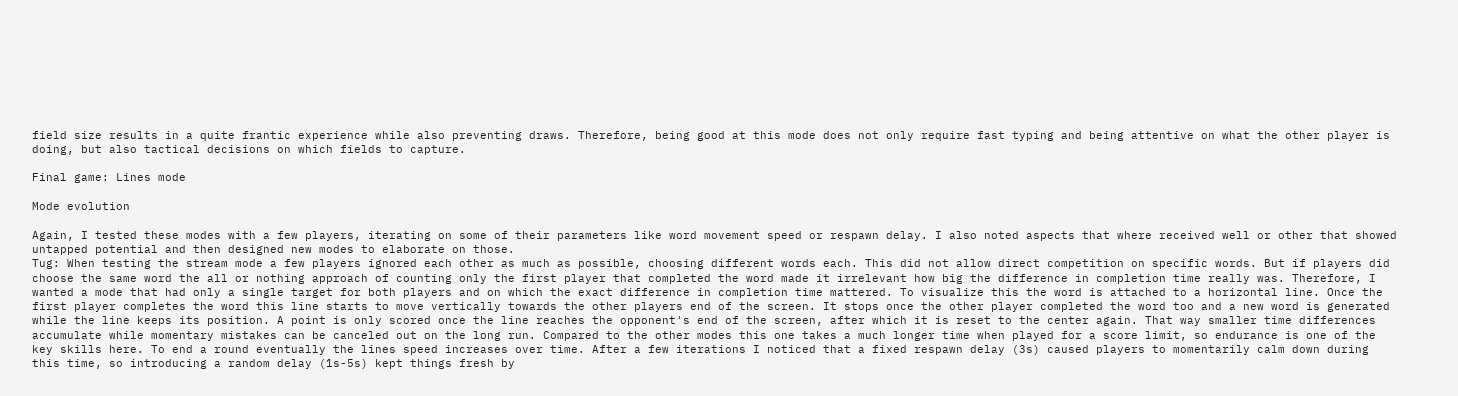field size results in a quite frantic experience while also preventing draws. Therefore, being good at this mode does not only require fast typing and being attentive on what the other player is doing, but also tactical decisions on which fields to capture.

Final game: Lines mode

Mode evolution

Again, I tested these modes with a few players, iterating on some of their parameters like word movement speed or respawn delay. I also noted aspects that where received well or other that showed untapped potential and then designed new modes to elaborate on those.
Tug: When testing the stream mode a few players ignored each other as much as possible, choosing different words each. This did not allow direct competition on specific words. But if players did choose the same word the all or nothing approach of counting only the first player that completed the word made it irrelevant how big the difference in completion time really was. Therefore, I wanted a mode that had only a single target for both players and on which the exact difference in completion time mattered. To visualize this the word is attached to a horizontal line. Once the first player completes the word this line starts to move vertically towards the other players end of the screen. It stops once the other player completed the word too and a new word is generated while the line keeps its position. A point is only scored once the line reaches the opponent's end of the screen, after which it is reset to the center again. That way smaller time differences accumulate while momentary mistakes can be canceled out on the long run. Compared to the other modes this one takes a much longer time when played for a score limit, so endurance is one of the key skills here. To end a round eventually the lines speed increases over time. After a few iterations I noticed that a fixed respawn delay (3s) caused players to momentarily calm down during this time, so introducing a random delay (1s-5s) kept things fresh by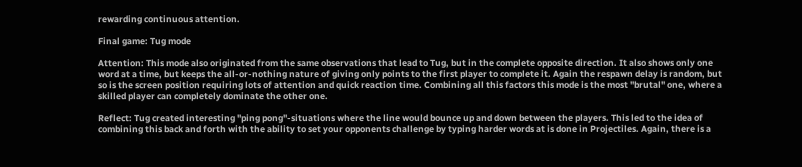rewarding continuous attention.

Final game: Tug mode

Attention: This mode also originated from the same observations that lead to Tug, but in the complete opposite direction. It also shows only one word at a time, but keeps the all-or-nothing nature of giving only points to the first player to complete it. Again the respawn delay is random, but so is the screen position requiring lots of attention and quick reaction time. Combining all this factors this mode is the most "brutal" one, where a skilled player can completely dominate the other one.

Reflect: Tug created interesting "ping pong"-situations where the line would bounce up and down between the players. This led to the idea of combining this back and forth with the ability to set your opponents challenge by typing harder words at is done in Projectiles. Again, there is a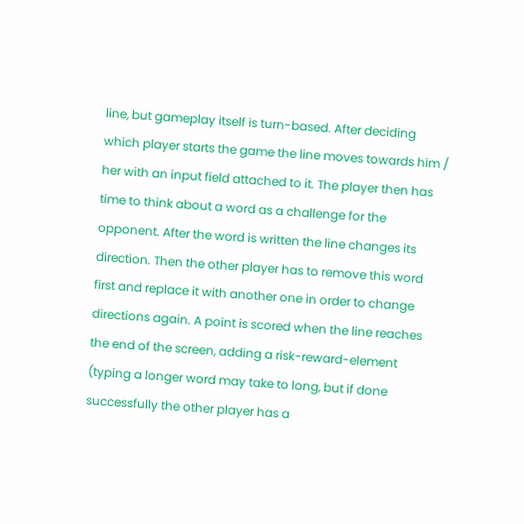line, but gameplay itself is turn-based. After deciding which player starts the game the line moves towards him / her with an input field attached to it. The player then has time to think about a word as a challenge for the opponent. After the word is written the line changes its direction. Then the other player has to remove this word first and replace it with another one in order to change directions again. A point is scored when the line reaches the end of the screen, adding a risk-reward-element (typing a longer word may take to long, but if done successfully the other player has a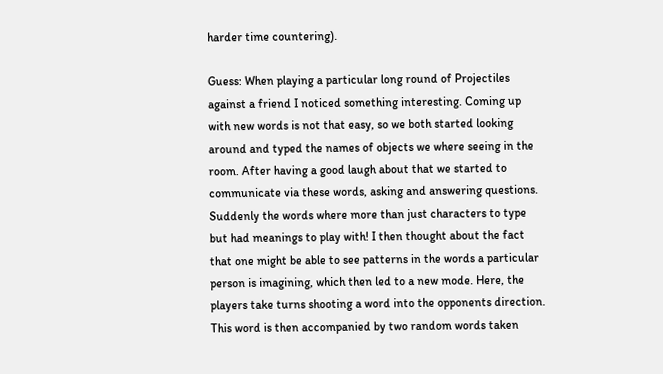harder time countering).

Guess: When playing a particular long round of Projectiles against a friend I noticed something interesting. Coming up with new words is not that easy, so we both started looking around and typed the names of objects we where seeing in the room. After having a good laugh about that we started to communicate via these words, asking and answering questions. Suddenly the words where more than just characters to type but had meanings to play with! I then thought about the fact that one might be able to see patterns in the words a particular person is imagining, which then led to a new mode. Here, the players take turns shooting a word into the opponents direction. This word is then accompanied by two random words taken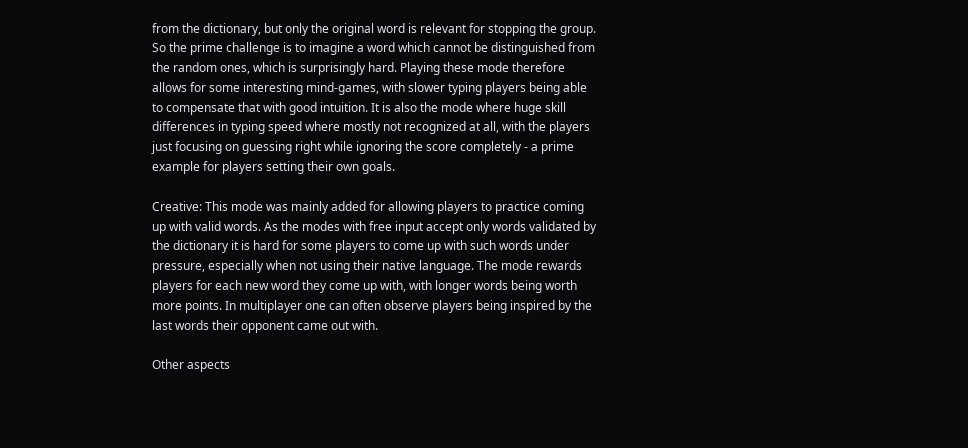from the dictionary, but only the original word is relevant for stopping the group. So the prime challenge is to imagine a word which cannot be distinguished from the random ones, which is surprisingly hard. Playing these mode therefore allows for some interesting mind-games, with slower typing players being able to compensate that with good intuition. It is also the mode where huge skill differences in typing speed where mostly not recognized at all, with the players just focusing on guessing right while ignoring the score completely - a prime example for players setting their own goals.

Creative: This mode was mainly added for allowing players to practice coming up with valid words. As the modes with free input accept only words validated by the dictionary it is hard for some players to come up with such words under pressure, especially when not using their native language. The mode rewards players for each new word they come up with, with longer words being worth more points. In multiplayer one can often observe players being inspired by the last words their opponent came out with.

Other aspects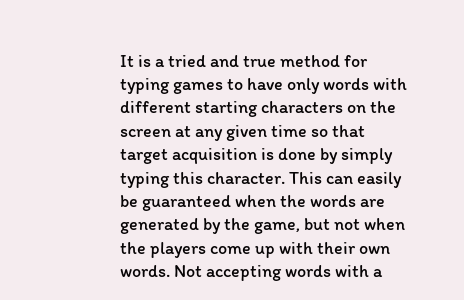It is a tried and true method for typing games to have only words with different starting characters on the screen at any given time so that target acquisition is done by simply typing this character. This can easily be guaranteed when the words are generated by the game, but not when the players come up with their own words. Not accepting words with a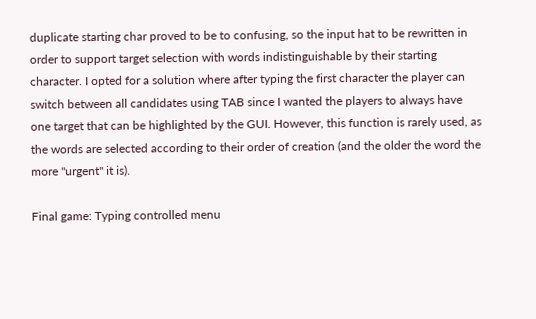duplicate starting char proved to be to confusing, so the input hat to be rewritten in order to support target selection with words indistinguishable by their starting character. I opted for a solution where after typing the first character the player can switch between all candidates using TAB since I wanted the players to always have one target that can be highlighted by the GUI. However, this function is rarely used, as the words are selected according to their order of creation (and the older the word the more "urgent" it is).

Final game: Typing controlled menu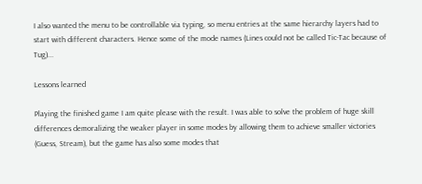I also wanted the menu to be controllable via typing, so menu entries at the same hierarchy layers had to start with different characters. Hence some of the mode names (Lines could not be called Tic-Tac because of Tug)...

Lessons learned

Playing the finished game I am quite please with the result. I was able to solve the problem of huge skill differences demoralizing the weaker player in some modes by allowing them to achieve smaller victories (Guess, Stream), but the game has also some modes that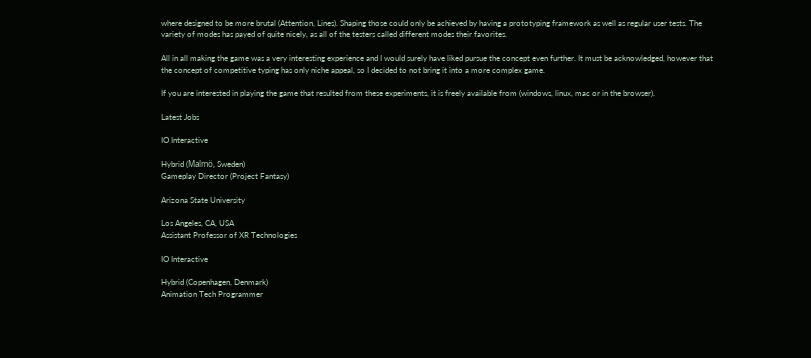where designed to be more brutal (Attention, Lines). Shaping those could only be achieved by having a prototyping framework as well as regular user tests. The variety of modes has payed of quite nicely, as all of the testers called different modes their favorites.

All in all making the game was a very interesting experience and I would surely have liked pursue the concept even further. It must be acknowledged, however that the concept of competitive typing has only niche appeal, so I decided to not bring it into a more complex game.

If you are interested in playing the game that resulted from these experiments, it is freely available from (windows, linux, mac or in the browser).

Latest Jobs

IO Interactive

Hybrid (Malmö, Sweden)
Gameplay Director (Project Fantasy)

Arizona State University

Los Angeles, CA, USA
Assistant Professor of XR Technologies

IO Interactive

Hybrid (Copenhagen, Denmark)
Animation Tech Programmer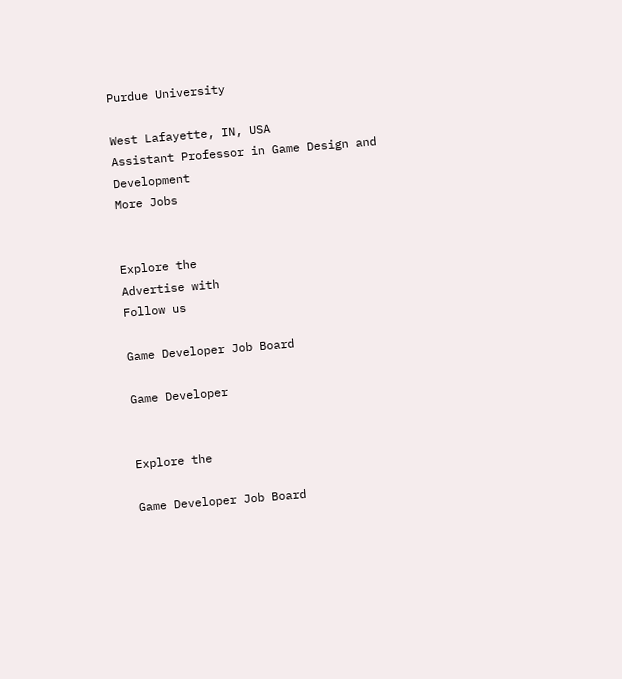Purdue University

West Lafayette, IN, USA
Assistant Professor in Game Design and Development
More Jobs


Explore the
Advertise with
Follow us

Game Developer Job Board

Game Developer


Explore the

Game Developer Job Board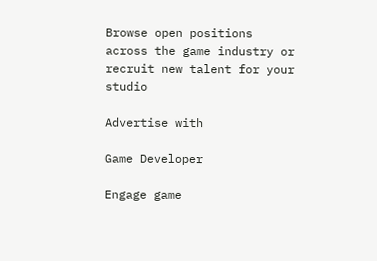Browse open positions across the game industry or recruit new talent for your studio

Advertise with

Game Developer

Engage game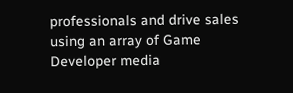professionals and drive sales using an array of Game Developer media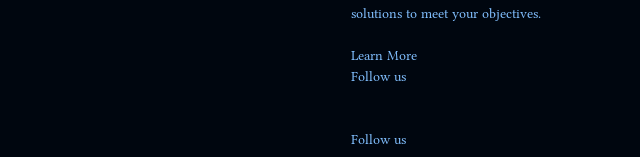solutions to meet your objectives.

Learn More
Follow us


Follow us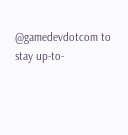@gamedevdotcom to stay up-to-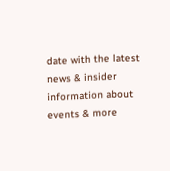date with the latest news & insider information about events & more